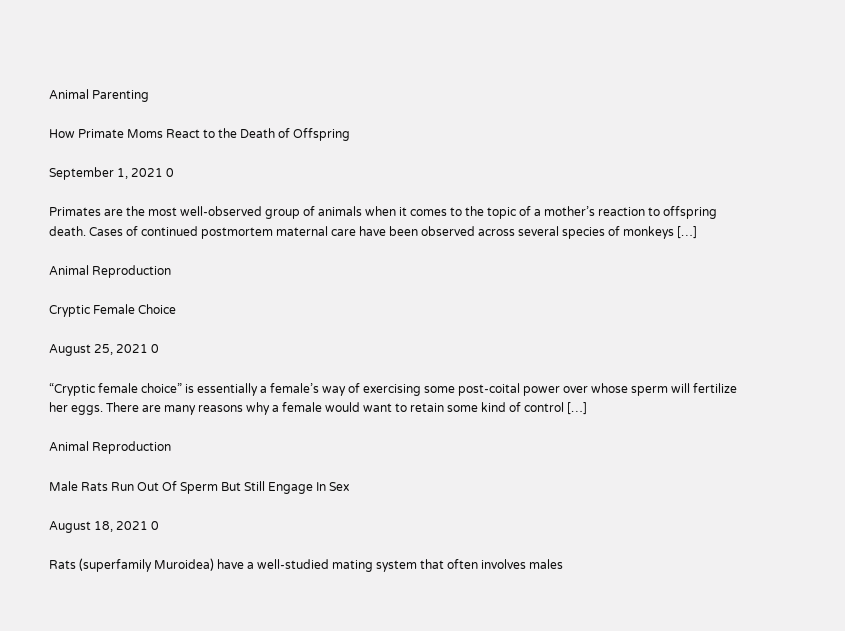Animal Parenting

How Primate Moms React to the Death of Offspring

September 1, 2021 0

Primates are the most well-observed group of animals when it comes to the topic of a mother’s reaction to offspring death. Cases of continued postmortem maternal care have been observed across several species of monkeys […]

Animal Reproduction

Cryptic Female Choice

August 25, 2021 0

“Cryptic female choice” is essentially a female’s way of exercising some post-coital power over whose sperm will fertilize her eggs. There are many reasons why a female would want to retain some kind of control […]

Animal Reproduction

Male Rats Run Out Of Sperm But Still Engage In Sex

August 18, 2021 0

Rats (superfamily Muroidea) have a well-studied mating system that often involves males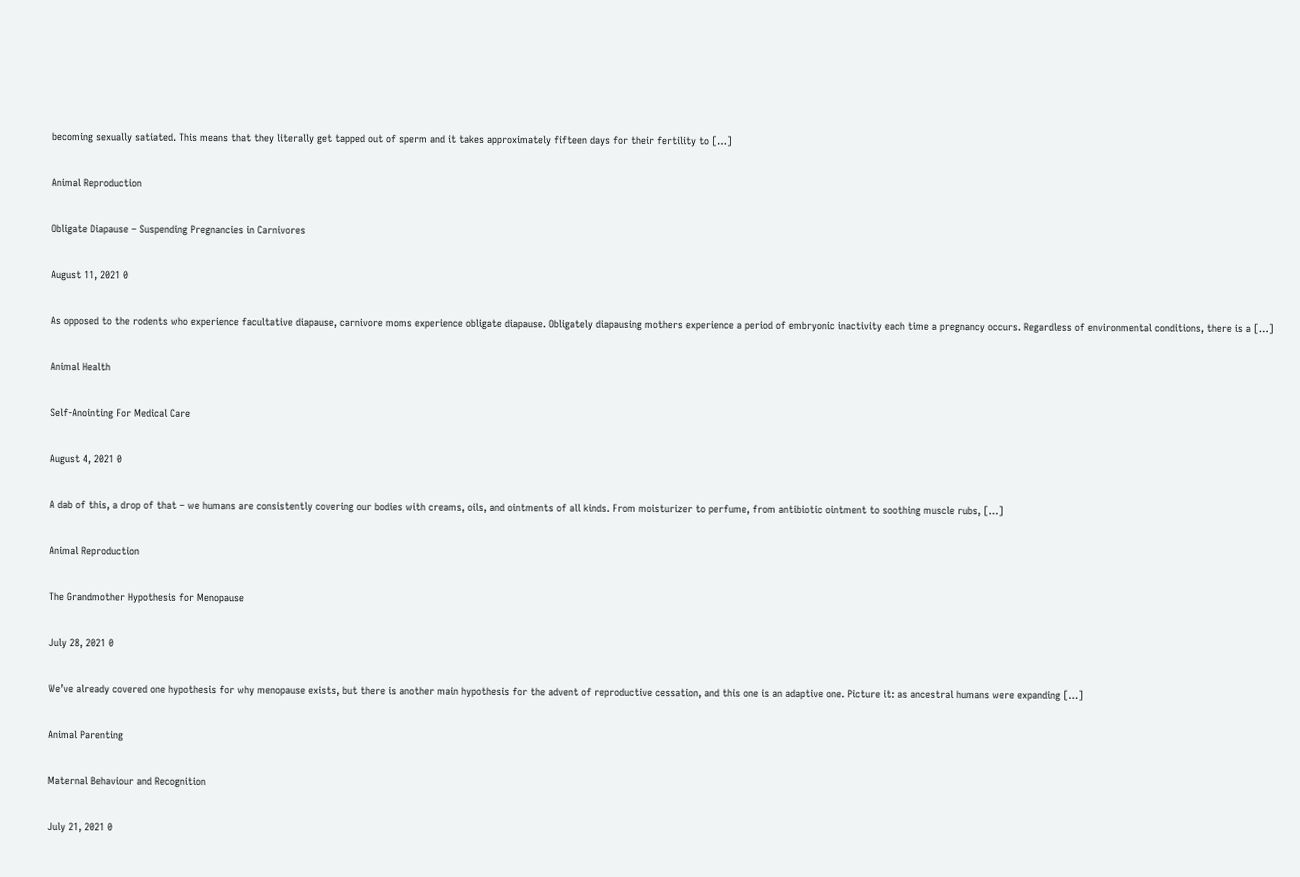becoming sexually satiated. This means that they literally get tapped out of sperm and it takes approximately fifteen days for their fertility to […]

Animal Reproduction

Obligate Diapause – Suspending Pregnancies in Carnivores

August 11, 2021 0

As opposed to the rodents who experience facultative diapause, carnivore moms experience obligate diapause. Obligately diapausing mothers experience a period of embryonic inactivity each time a pregnancy occurs. Regardless of environmental conditions, there is a […]

Animal Health

Self-Anointing For Medical Care

August 4, 2021 0

A dab of this, a drop of that – we humans are consistently covering our bodies with creams, oils, and ointments of all kinds. From moisturizer to perfume, from antibiotic ointment to soothing muscle rubs, […]

Animal Reproduction

The Grandmother Hypothesis for Menopause

July 28, 2021 0

We’ve already covered one hypothesis for why menopause exists, but there is another main hypothesis for the advent of reproductive cessation, and this one is an adaptive one. Picture it: as ancestral humans were expanding […]

Animal Parenting

Maternal Behaviour and Recognition

July 21, 2021 0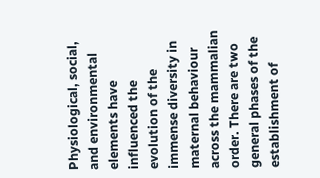Physiological, social, and environmental elements have influenced the evolution of the immense diversity in maternal behaviour across the mammalian order. There are two general phases of the establishment of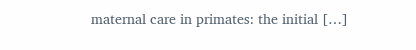maternal care in primates: the initial […]